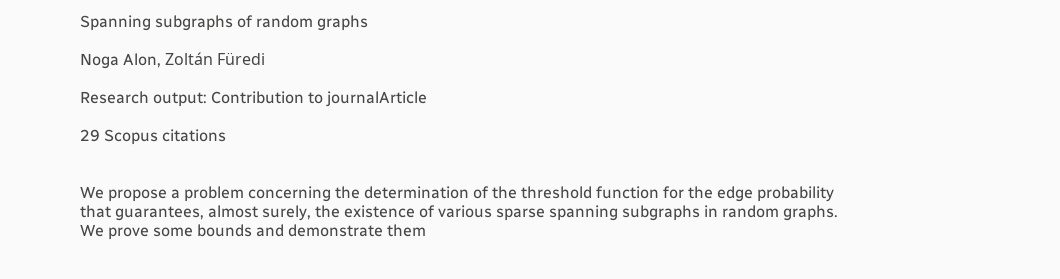Spanning subgraphs of random graphs

Noga Alon, Zoltán Füredi

Research output: Contribution to journalArticle

29 Scopus citations


We propose a problem concerning the determination of the threshold function for the edge probability that guarantees, almost surely, the existence of various sparse spanning subgraphs in random graphs. We prove some bounds and demonstrate them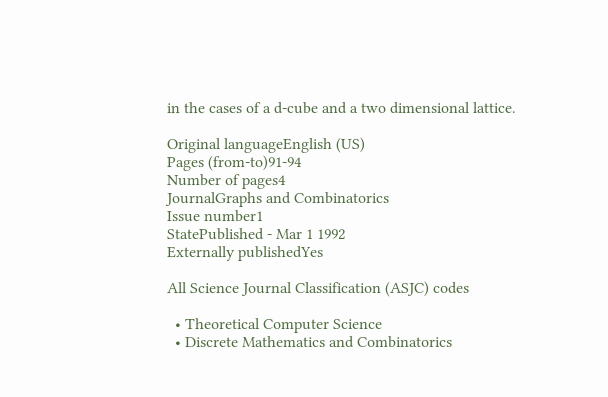in the cases of a d-cube and a two dimensional lattice.

Original languageEnglish (US)
Pages (from-to)91-94
Number of pages4
JournalGraphs and Combinatorics
Issue number1
StatePublished - Mar 1 1992
Externally publishedYes

All Science Journal Classification (ASJC) codes

  • Theoretical Computer Science
  • Discrete Mathematics and Combinatorics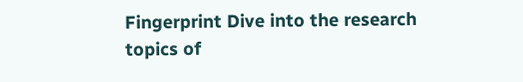Fingerprint Dive into the research topics of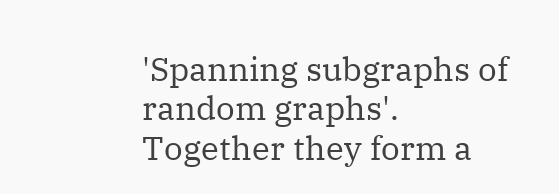'Spanning subgraphs of random graphs'. Together they form a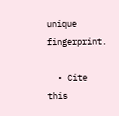unique fingerprint.

  • Cite this